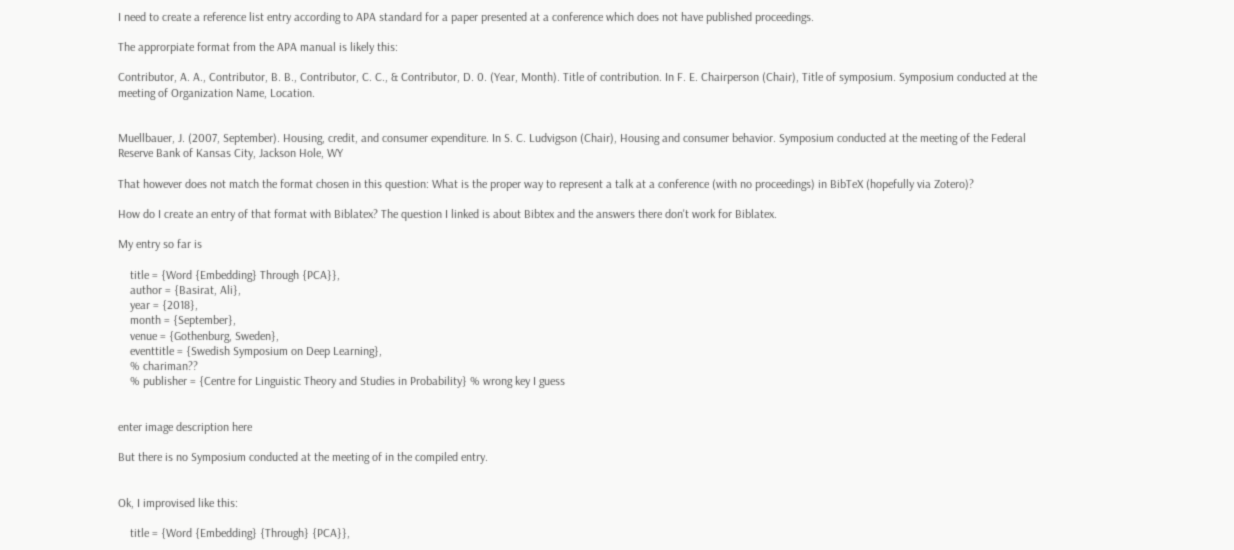I need to create a reference list entry according to APA standard for a paper presented at a conference which does not have published proceedings.

The approrpiate format from the APA manual is likely this:

Contributor, A. A., Contributor, B. B., Contributor, C. C., & Contributor, D. 0. (Year, Month). Title of contribution. In F. E. Chairperson (Chair), Title of symposium. Symposium conducted at the meeting of Organization Name, Location.


Muellbauer, J. (2007, September). Housing, credit, and consumer expenditure. In S. C. Ludvigson (Chair), Housing and consumer behavior. Symposium conducted at the meeting of the Federal Reserve Bank of Kansas City, Jackson Hole, WY

That however does not match the format chosen in this question: What is the proper way to represent a talk at a conference (with no proceedings) in BibTeX (hopefully via Zotero)?

How do I create an entry of that format with Biblatex? The question I linked is about Bibtex and the answers there don't work for Biblatex.

My entry so far is

    title = {Word {Embedding} Through {PCA}},
    author = {Basirat, Ali},
    year = {2018},
    month = {September},
    venue = {Gothenburg, Sweden},
    eventtitle = {Swedish Symposium on Deep Learning},
    % chariman??
    % publisher = {Centre for Linguistic Theory and Studies in Probability} % wrong key I guess


enter image description here

But there is no Symposium conducted at the meeting of in the compiled entry.


Ok, I improvised like this:

    title = {Word {Embedding} {Through} {PCA}},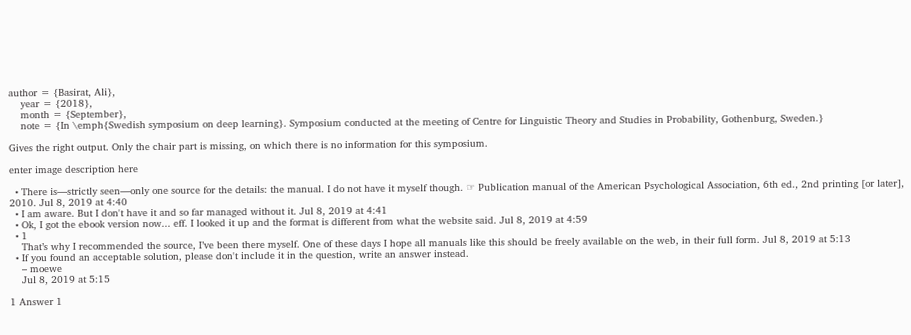author = {Basirat, Ali},
    year = {2018},
    month = {September},
    note = {In \emph{Swedish symposium on deep learning}. Symposium conducted at the meeting of Centre for Linguistic Theory and Studies in Probability, Gothenburg, Sweden.}

Gives the right output. Only the chair part is missing, on which there is no information for this symposium.

enter image description here

  • There is—strictly seen—only one source for the details: the manual. I do not have it myself though. ☞ Publication manual of the American Psychological Association, 6th ed., 2nd printing [or later], 2010. Jul 8, 2019 at 4:40
  • I am aware. But I don't have it and so far managed without it. Jul 8, 2019 at 4:41
  • Ok, I got the ebook version now... eff. I looked it up and the format is different from what the website said. Jul 8, 2019 at 4:59
  • 1
    That’s why I recommended the source, I’ve been there myself. One of these days I hope all manuals like this should be freely available on the web, in their full form. Jul 8, 2019 at 5:13
  • If you found an acceptable solution, please don't include it in the question, write an answer instead.
    – moewe
    Jul 8, 2019 at 5:15

1 Answer 1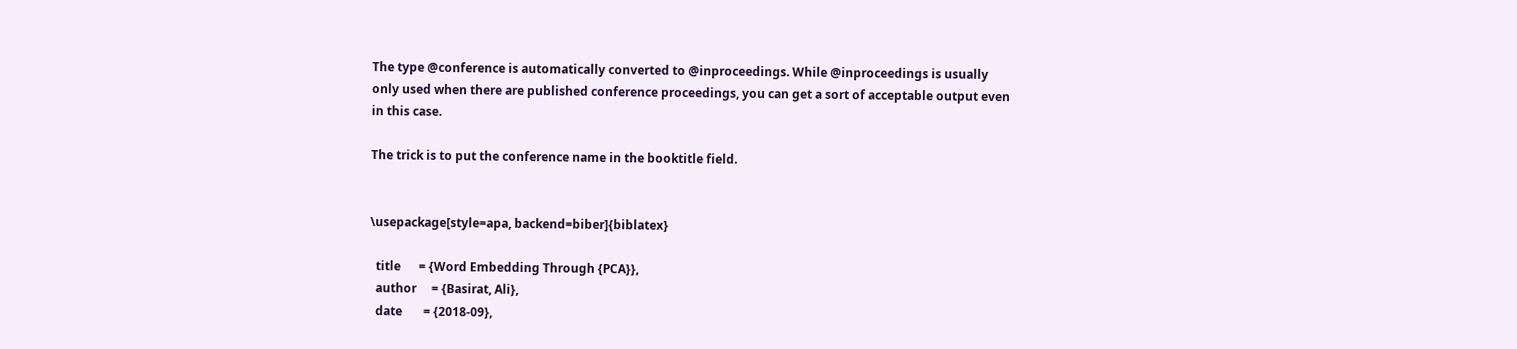The type @conference is automatically converted to @inproceedings. While @inproceedings is usually only used when there are published conference proceedings, you can get a sort of acceptable output even in this case.

The trick is to put the conference name in the booktitle field.


\usepackage[style=apa, backend=biber]{biblatex}

  title      = {Word Embedding Through {PCA}},
  author     = {Basirat, Ali},
  date       = {2018-09},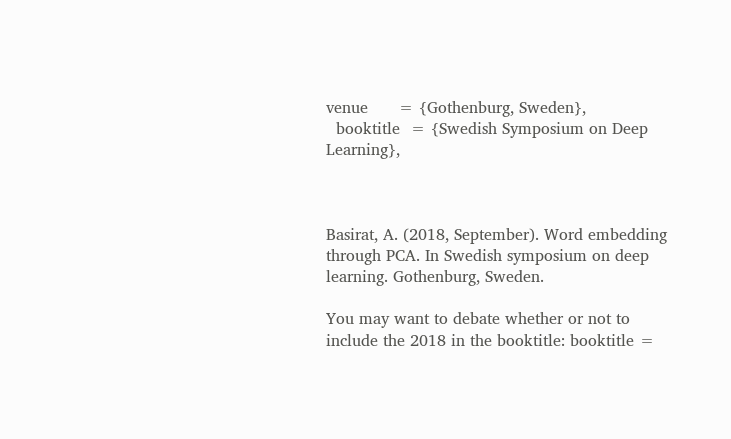venue      = {Gothenburg, Sweden},
  booktitle  = {Swedish Symposium on Deep Learning},



Basirat, A. (2018, September). Word embedding through PCA. In Swedish symposium on deep learning. Gothenburg, Sweden.

You may want to debate whether or not to include the 2018 in the booktitle: booktitle =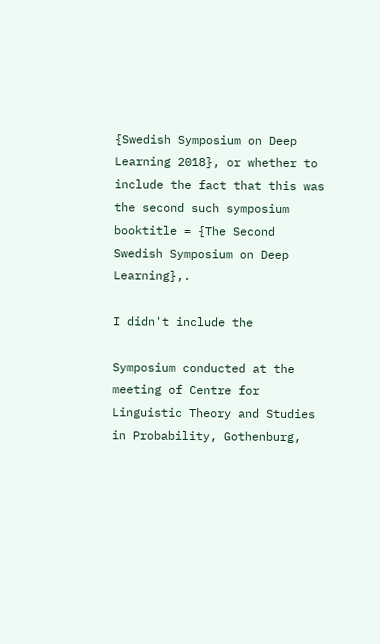{Swedish Symposium on Deep Learning 2018}, or whether to include the fact that this was the second such symposium booktitle = {The Second Swedish Symposium on Deep Learning},.

I didn't include the

Symposium conducted at the meeting of Centre for Linguistic Theory and Studies in Probability, Gothenburg,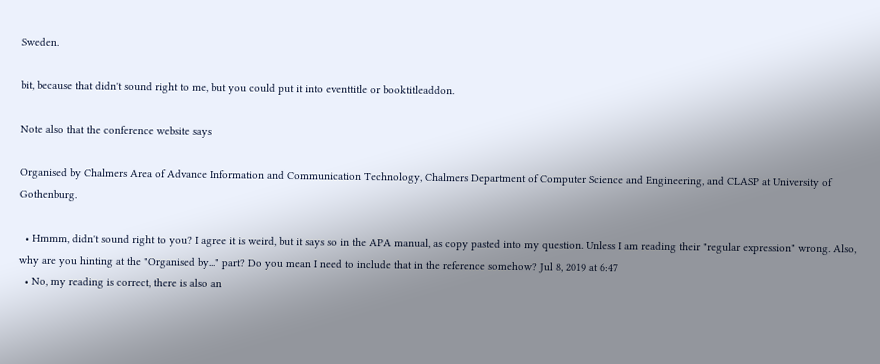Sweden.

bit, because that didn't sound right to me, but you could put it into eventtitle or booktitleaddon.

Note also that the conference website says

Organised by Chalmers Area of Advance Information and Communication Technology, Chalmers Department of Computer Science and Engineering, and CLASP at University of Gothenburg.

  • Hmmm, didn't sound right to you? I agree it is weird, but it says so in the APA manual, as copy pasted into my question. Unless I am reading their "regular expression" wrong. Also, why are you hinting at the "Organised by..." part? Do you mean I need to include that in the reference somehow? Jul 8, 2019 at 6:47
  • No, my reading is correct, there is also an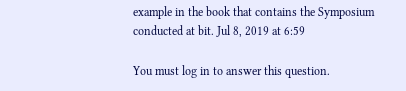example in the book that contains the Symposium conducted at bit. Jul 8, 2019 at 6:59

You must log in to answer this question.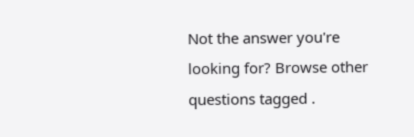Not the answer you're looking for? Browse other questions tagged .